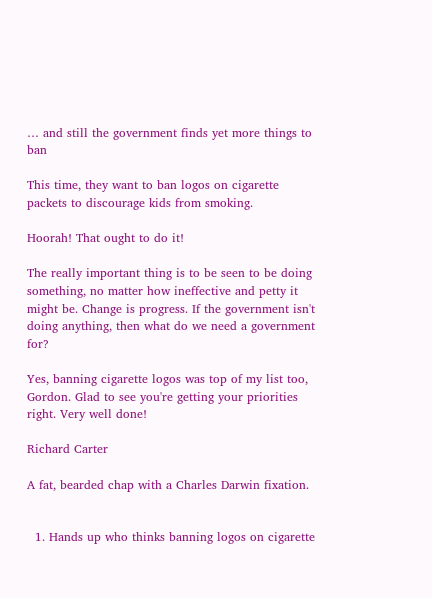… and still the government finds yet more things to ban

This time, they want to ban logos on cigarette packets to discourage kids from smoking.

Hoorah! That ought to do it!

The really important thing is to be seen to be doing something, no matter how ineffective and petty it might be. Change is progress. If the government isn't doing anything, then what do we need a government for?

Yes, banning cigarette logos was top of my list too, Gordon. Glad to see you're getting your priorities right. Very well done!

Richard Carter

A fat, bearded chap with a Charles Darwin fixation.


  1. Hands up who thinks banning logos on cigarette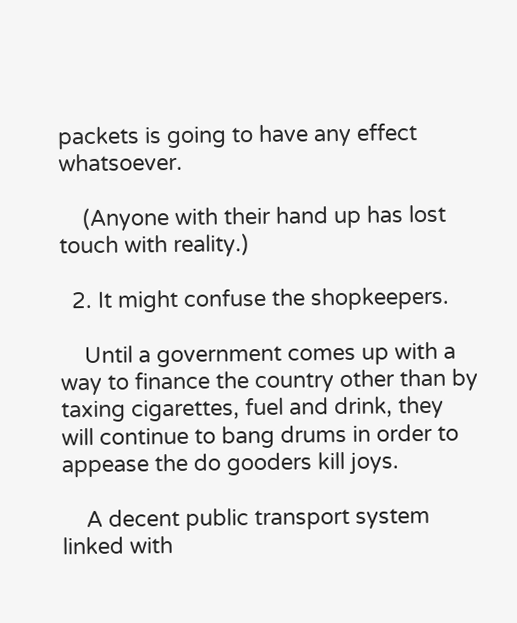packets is going to have any effect whatsoever.

    (Anyone with their hand up has lost touch with reality.)

  2. It might confuse the shopkeepers.

    Until a government comes up with a way to finance the country other than by taxing cigarettes, fuel and drink, they will continue to bang drums in order to appease the do gooders kill joys.

    A decent public transport system linked with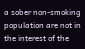a sober non-smoking population are not in the interest of the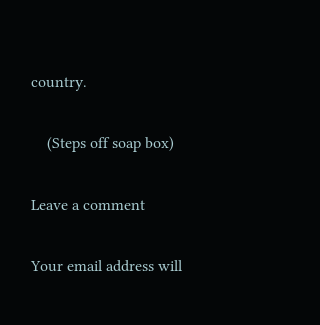country.

    (Steps off soap box)

Leave a comment

Your email address will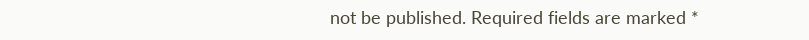not be published. Required fields are marked *